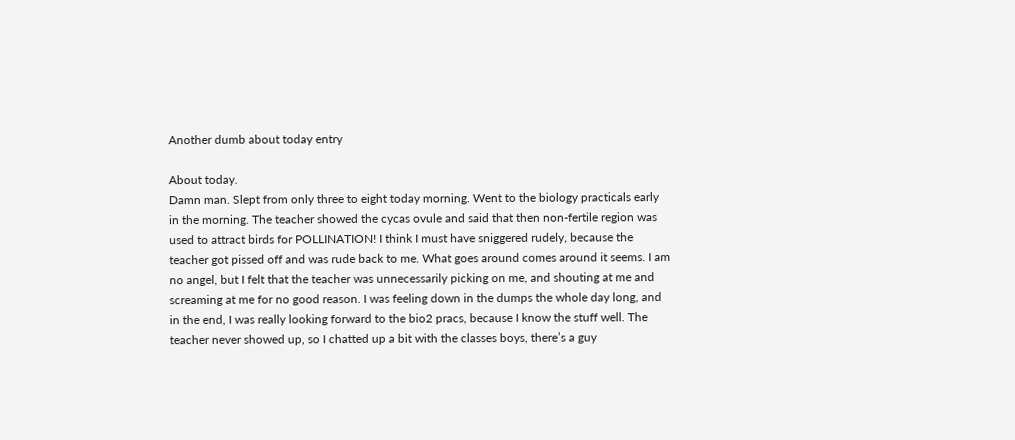Another dumb about today entry

About today.
Damn man. Slept from only three to eight today morning. Went to the biology practicals early in the morning. The teacher showed the cycas ovule and said that then non-fertile region was used to attract birds for POLLINATION! I think I must have sniggered rudely, because the teacher got pissed off and was rude back to me. What goes around comes around it seems. I am no angel, but I felt that the teacher was unnecessarily picking on me, and shouting at me and screaming at me for no good reason. I was feeling down in the dumps the whole day long, and in the end, I was really looking forward to the bio2 pracs, because I know the stuff well. The teacher never showed up, so I chatted up a bit with the classes boys, there’s a guy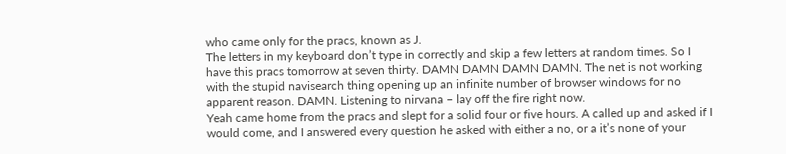who came only for the pracs, known as J.
The letters in my keyboard don’t type in correctly and skip a few letters at random times. So I have this pracs tomorrow at seven thirty. DAMN DAMN DAMN DAMN. The net is not working with the stupid navisearch thing opening up an infinite number of browser windows for no apparent reason. DAMN. Listening to nirvana – lay off the fire right now.
Yeah came home from the pracs and slept for a solid four or five hours. A called up and asked if I would come, and I answered every question he asked with either a no, or a it’s none of your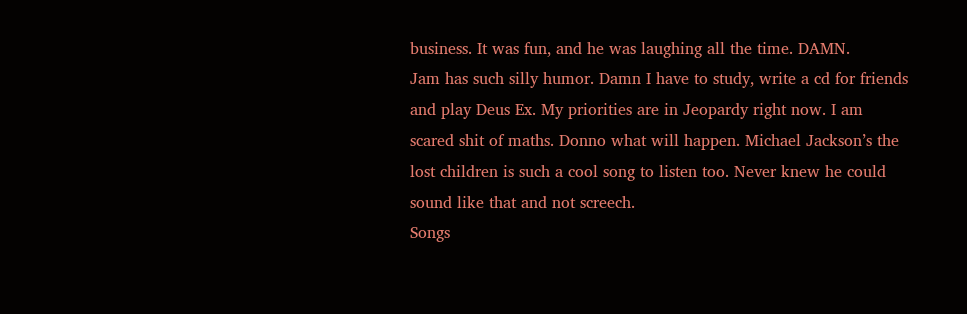business. It was fun, and he was laughing all the time. DAMN.
Jam has such silly humor. Damn I have to study, write a cd for friends and play Deus Ex. My priorities are in Jeopardy right now. I am scared shit of maths. Donno what will happen. Michael Jackson’s the lost children is such a cool song to listen too. Never knew he could sound like that and not screech.
Songs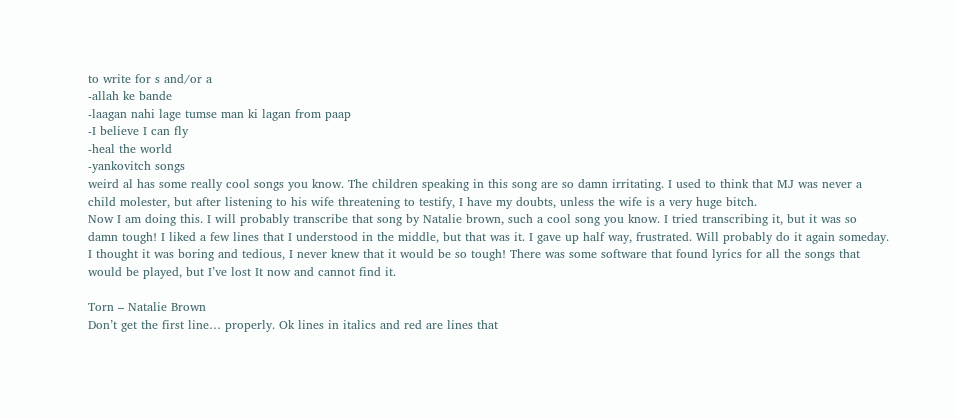to write for s and/or a
-allah ke bande
-laagan nahi lage tumse man ki lagan from paap
-I believe I can fly
-heal the world
-yankovitch songs
weird al has some really cool songs you know. The children speaking in this song are so damn irritating. I used to think that MJ was never a child molester, but after listening to his wife threatening to testify, I have my doubts, unless the wife is a very huge bitch.
Now I am doing this. I will probably transcribe that song by Natalie brown, such a cool song you know. I tried transcribing it, but it was so damn tough! I liked a few lines that I understood in the middle, but that was it. I gave up half way, frustrated. Will probably do it again someday. I thought it was boring and tedious, I never knew that it would be so tough! There was some software that found lyrics for all the songs that would be played, but I’ve lost It now and cannot find it.

Torn – Natalie Brown
Don’t get the first line… properly. Ok lines in italics and red are lines that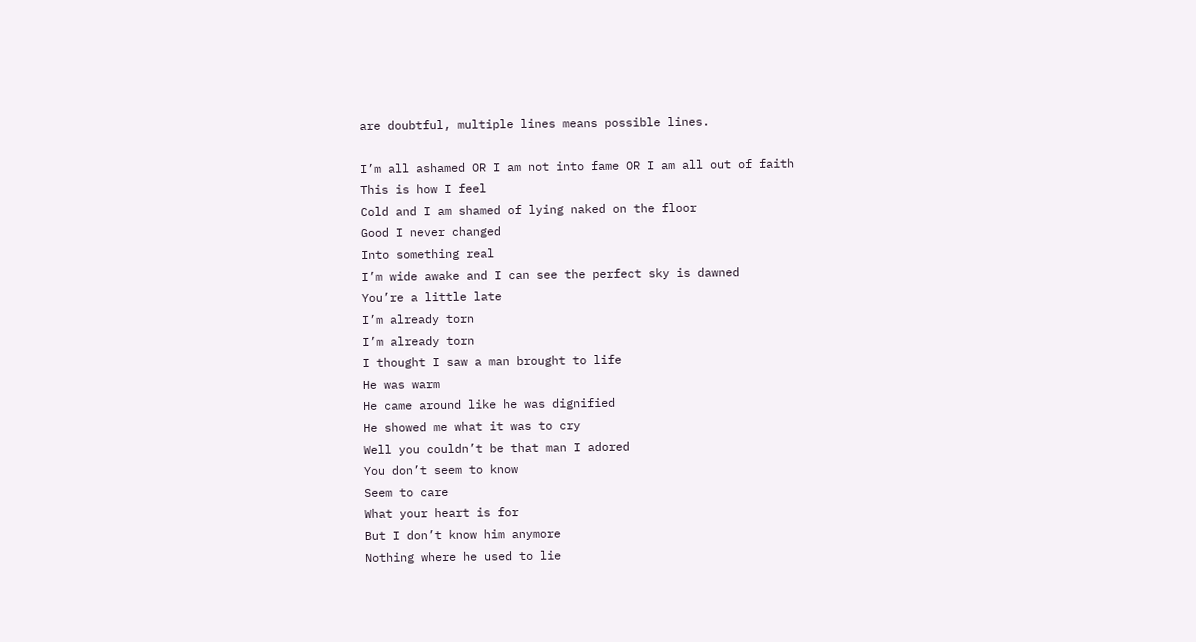are doubtful, multiple lines means possible lines.

I’m all ashamed OR I am not into fame OR I am all out of faith
This is how I feel
Cold and I am shamed of lying naked on the floor
Good I never changed
Into something real
I’m wide awake and I can see the perfect sky is dawned
You’re a little late
I’m already torn
I’m already torn
I thought I saw a man brought to life
He was warm
He came around like he was dignified
He showed me what it was to cry
Well you couldn’t be that man I adored
You don’t seem to know
Seem to care
What your heart is for
But I don’t know him anymore
Nothing where he used to lie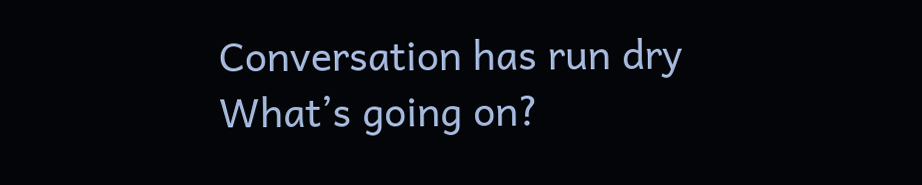Conversation has run dry
What’s going on?